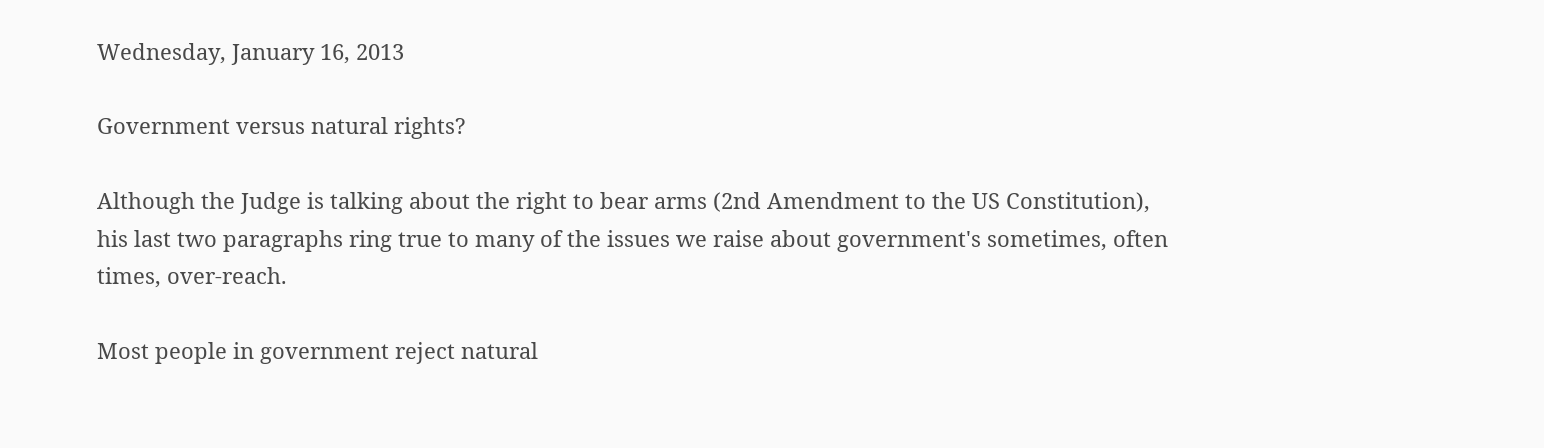Wednesday, January 16, 2013

Government versus natural rights?

Although the Judge is talking about the right to bear arms (2nd Amendment to the US Constitution), his last two paragraphs ring true to many of the issues we raise about government's sometimes, often times, over-reach.

Most people in government reject natural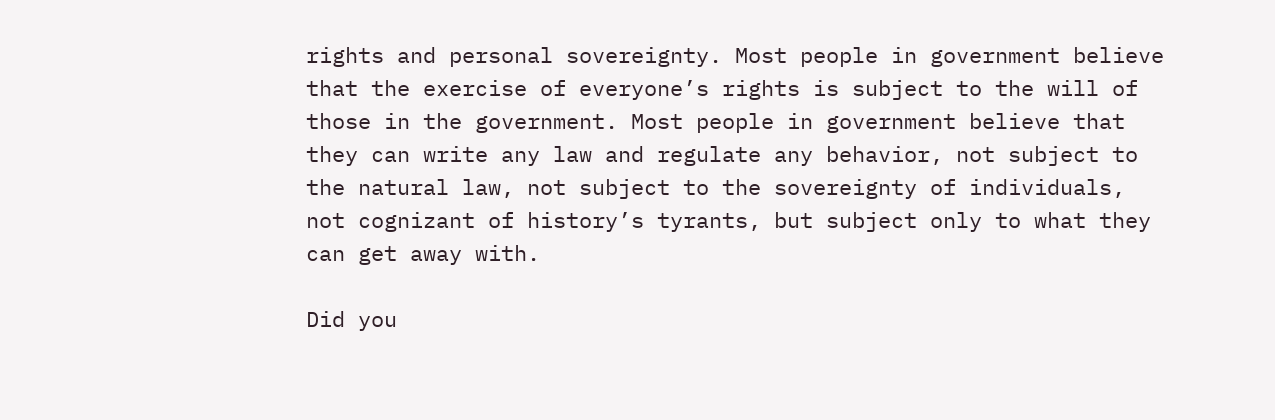rights and personal sovereignty. Most people in government believe that the exercise of everyone’s rights is subject to the will of those in the government. Most people in government believe that they can write any law and regulate any behavior, not subject to the natural law, not subject to the sovereignty of individuals, not cognizant of history’s tyrants, but subject only to what they can get away with.

Did you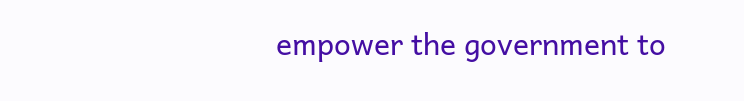empower the government to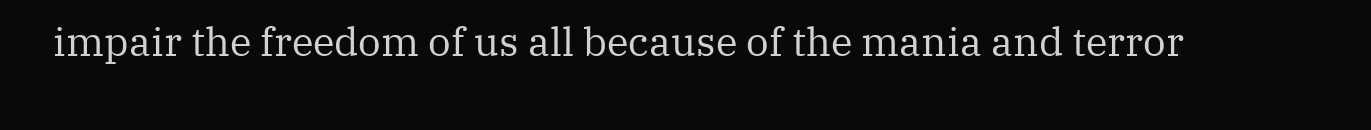impair the freedom of us all because of the mania and terror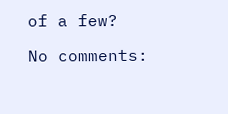of a few?

No comments: